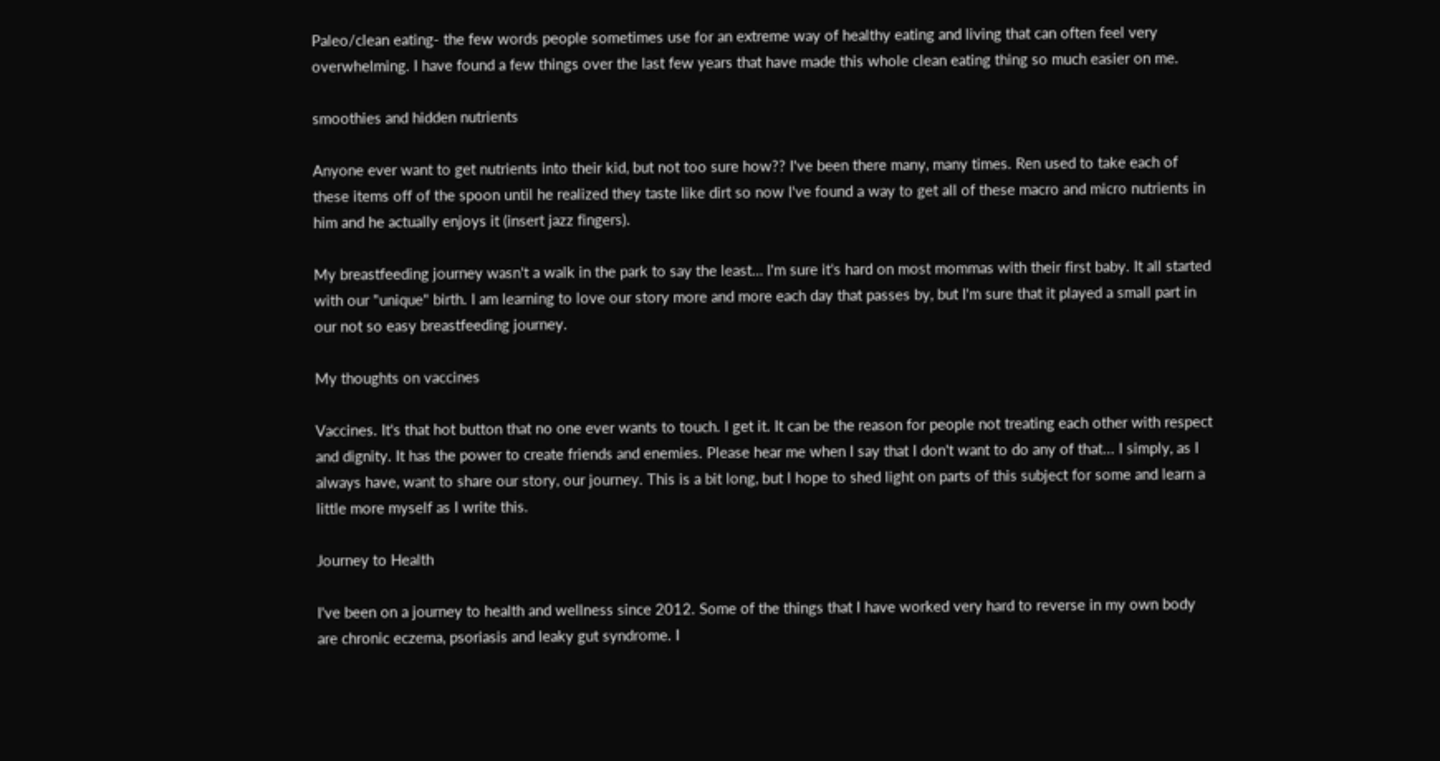Paleo/clean eating- the few words people sometimes use for an extreme way of healthy eating and living that can often feel very overwhelming. I have found a few things over the last few years that have made this whole clean eating thing so much easier on me.

smoothies and hidden nutrients

Anyone ever want to get nutrients into their kid, but not too sure how?? I've been there many, many times. Ren used to take each of these items off of the spoon until he realized they taste like dirt so now I've found a way to get all of these macro and micro nutrients in him and he actually enjoys it (insert jazz fingers).

My breastfeeding journey wasn't a walk in the park to say the least… I'm sure it's hard on most mommas with their first baby. It all started with our "unique" birth. I am learning to love our story more and more each day that passes by, but I'm sure that it played a small part in our not so easy breastfeeding journey.

My thoughts on vaccines

Vaccines. It's that hot button that no one ever wants to touch. I get it. It can be the reason for people not treating each other with respect and dignity. It has the power to create friends and enemies. Please hear me when I say that I don't want to do any of that... I simply, as I always have, want to share our story, our journey. This is a bit long, but I hope to shed light on parts of this subject for some and learn a little more myself as I write this.

Journey to Health

I've been on a journey to health and wellness since 2012. Some of the things that I have worked very hard to reverse in my own body are chronic eczema, psoriasis and leaky gut syndrome. I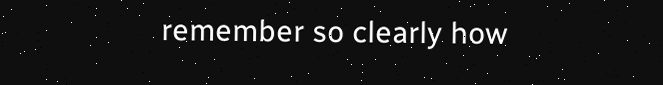remember so clearly how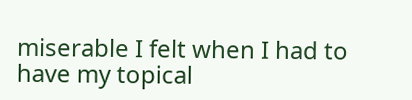miserable I felt when I had to have my topical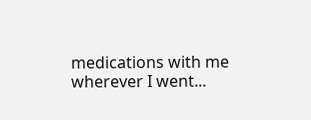medications with me wherever I went...